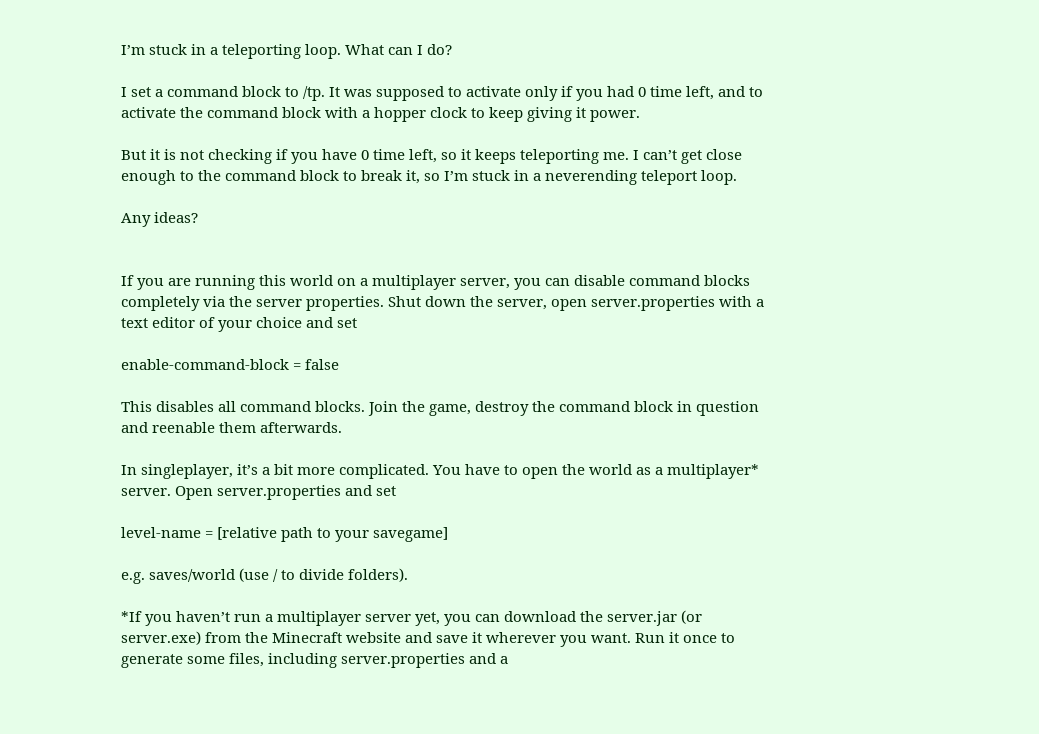I’m stuck in a teleporting loop. What can I do?

I set a command block to /tp. It was supposed to activate only if you had 0 time left, and to activate the command block with a hopper clock to keep giving it power.

But it is not checking if you have 0 time left, so it keeps teleporting me. I can’t get close enough to the command block to break it, so I’m stuck in a neverending teleport loop.

Any ideas?


If you are running this world on a multiplayer server, you can disable command blocks completely via the server properties. Shut down the server, open server.properties with a text editor of your choice and set

enable-command-block = false

This disables all command blocks. Join the game, destroy the command block in question and reenable them afterwards.

In singleplayer, it’s a bit more complicated. You have to open the world as a multiplayer* server. Open server.properties and set

level-name = [relative path to your savegame]

e.g. saves/world (use / to divide folders).

*If you haven’t run a multiplayer server yet, you can download the server.jar (or server.exe) from the Minecraft website and save it wherever you want. Run it once to generate some files, including server.properties and a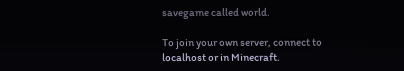savegame called world.

To join your own server, connect to localhost or in Minecraft.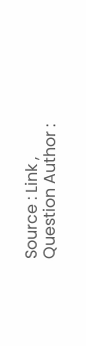Source : Link , Question Author :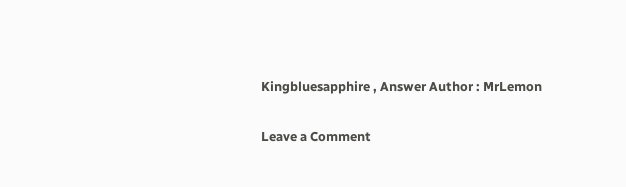Kingbluesapphire , Answer Author : MrLemon

Leave a Comment